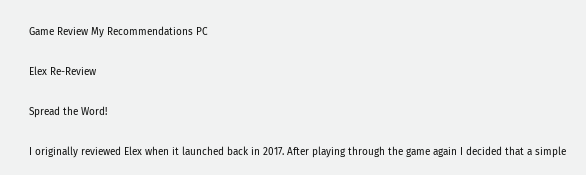Game Review My Recommendations PC

Elex Re-Review

Spread the Word!

I originally reviewed Elex when it launched back in 2017. After playing through the game again I decided that a simple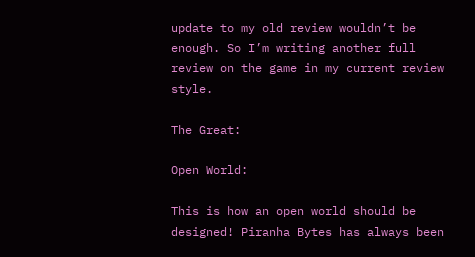update to my old review wouldn’t be enough. So I’m writing another full review on the game in my current review style.

The Great:

Open World:

This is how an open world should be designed! Piranha Bytes has always been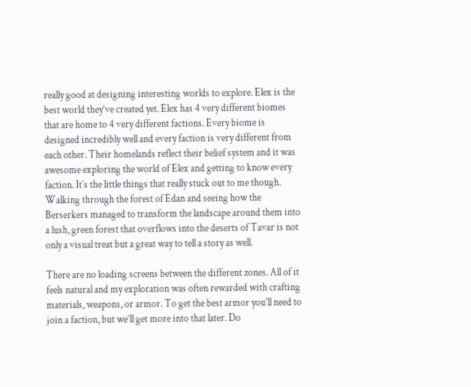really good at designing interesting worlds to explore. Elex is the best world they’ve created yet. Elex has 4 very different biomes that are home to 4 very different factions. Every biome is designed incredibly well and every faction is very different from each other. Their homelands reflect their belief system and it was awesome exploring the world of Elex and getting to know every faction. It’s the little things that really stuck out to me though. Walking through the forest of Edan and seeing how the Berserkers managed to transform the landscape around them into a lush, green forest that overflows into the deserts of Tavar is not only a visual treat but a great way to tell a story as well.

There are no loading screens between the different zones. All of it feels natural and my exploration was often rewarded with crafting materials, weapons, or armor. To get the best armor you’ll need to join a faction, but we’ll get more into that later. Do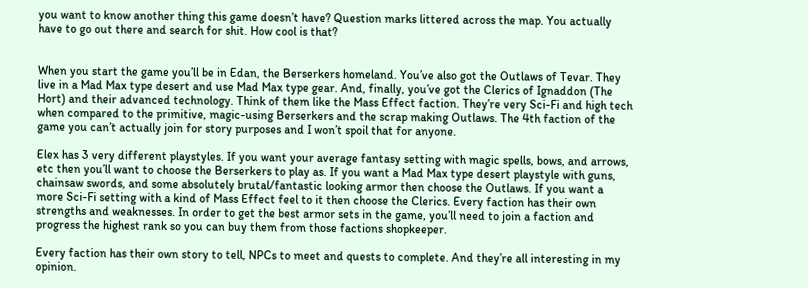you want to know another thing this game doesn’t have? Question marks littered across the map. You actually have to go out there and search for shit. How cool is that?


When you start the game you’ll be in Edan, the Berserkers homeland. You’ve also got the Outlaws of Tevar. They live in a Mad Max type desert and use Mad Max type gear. And, finally, you’ve got the Clerics of Ignaddon (The Hort) and their advanced technology. Think of them like the Mass Effect faction. They’re very Sci-Fi and high tech when compared to the primitive, magic-using Berserkers and the scrap making Outlaws. The 4th faction of the game you can’t actually join for story purposes and I won’t spoil that for anyone.

Elex has 3 very different playstyles. If you want your average fantasy setting with magic spells, bows, and arrows, etc then you’ll want to choose the Berserkers to play as. If you want a Mad Max type desert playstyle with guns, chainsaw swords, and some absolutely brutal/fantastic looking armor then choose the Outlaws. If you want a more Sci-Fi setting with a kind of Mass Effect feel to it then choose the Clerics. Every faction has their own strengths and weaknesses. In order to get the best armor sets in the game, you’ll need to join a faction and progress the highest rank so you can buy them from those factions shopkeeper.

Every faction has their own story to tell, NPCs to meet and quests to complete. And they’re all interesting in my opinion.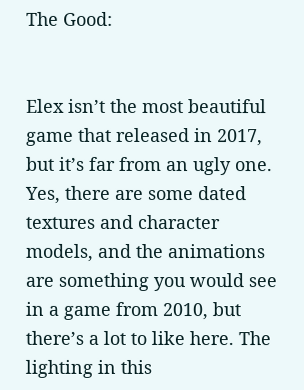The Good:


Elex isn’t the most beautiful game that released in 2017, but it’s far from an ugly one. Yes, there are some dated textures and character models, and the animations are something you would see in a game from 2010, but there’s a lot to like here. The lighting in this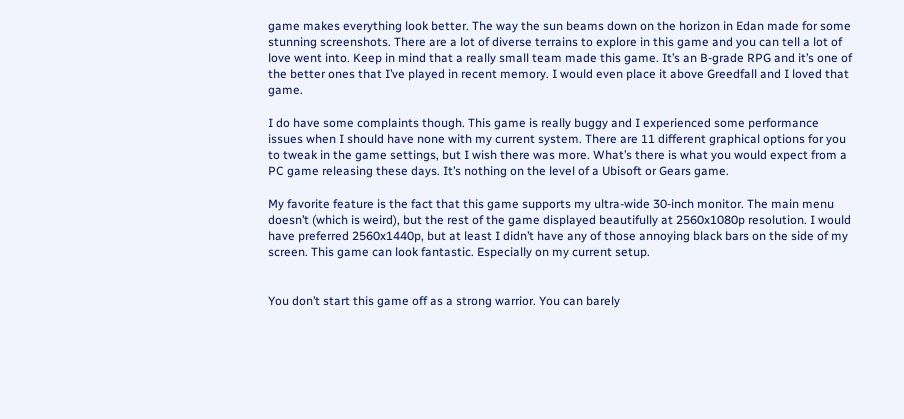game makes everything look better. The way the sun beams down on the horizon in Edan made for some stunning screenshots. There are a lot of diverse terrains to explore in this game and you can tell a lot of love went into. Keep in mind that a really small team made this game. It’s an B-grade RPG and it’s one of the better ones that I’ve played in recent memory. I would even place it above Greedfall and I loved that game.

I do have some complaints though. This game is really buggy and I experienced some performance issues when I should have none with my current system. There are 11 different graphical options for you to tweak in the game settings, but I wish there was more. What’s there is what you would expect from a PC game releasing these days. It’s nothing on the level of a Ubisoft or Gears game.

My favorite feature is the fact that this game supports my ultra-wide 30-inch monitor. The main menu doesn’t (which is weird), but the rest of the game displayed beautifully at 2560x1080p resolution. I would have preferred 2560x1440p, but at least I didn’t have any of those annoying black bars on the side of my screen. This game can look fantastic. Especially on my current setup.


You don’t start this game off as a strong warrior. You can barely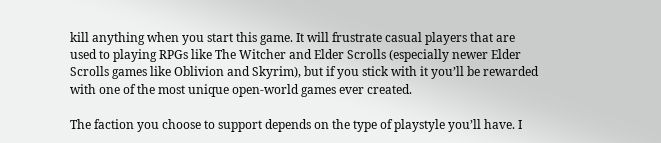kill anything when you start this game. It will frustrate casual players that are used to playing RPGs like The Witcher and Elder Scrolls (especially newer Elder Scrolls games like Oblivion and Skyrim), but if you stick with it you’ll be rewarded with one of the most unique open-world games ever created.

The faction you choose to support depends on the type of playstyle you’ll have. I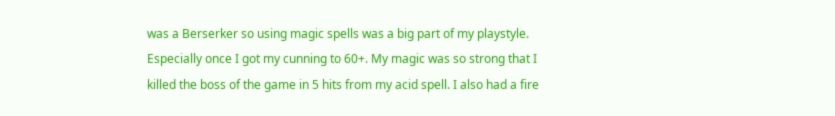was a Berserker so using magic spells was a big part of my playstyle. Especially once I got my cunning to 60+. My magic was so strong that I killed the boss of the game in 5 hits from my acid spell. I also had a fire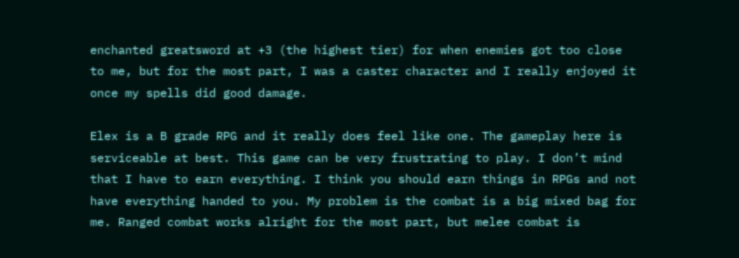enchanted greatsword at +3 (the highest tier) for when enemies got too close to me, but for the most part, I was a caster character and I really enjoyed it once my spells did good damage.

Elex is a B grade RPG and it really does feel like one. The gameplay here is serviceable at best. This game can be very frustrating to play. I don’t mind that I have to earn everything. I think you should earn things in RPGs and not have everything handed to you. My problem is the combat is a big mixed bag for me. Ranged combat works alright for the most part, but melee combat is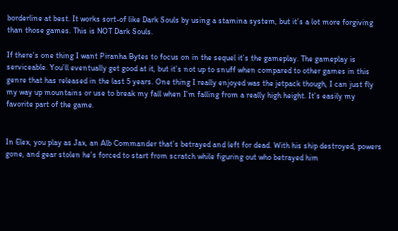borderline at best. It works sort-of like Dark Souls by using a stamina system, but it’s a lot more forgiving than those games. This is NOT Dark Souls.

If there’s one thing I want Piranha Bytes to focus on in the sequel it’s the gameplay. The gameplay is serviceable. You’ll eventually get good at it, but it’s not up to snuff when compared to other games in this genre that has released in the last 5 years. One thing I really enjoyed was the jetpack though, I can just fly my way up mountains or use to break my fall when I’m falling from a really high height. It’s easily my favorite part of the game.


In Elex, you play as Jax, an Alb Commander that’s betrayed and left for dead. With his ship destroyed, powers gone, and gear stolen he’s forced to start from scratch while figuring out who betrayed him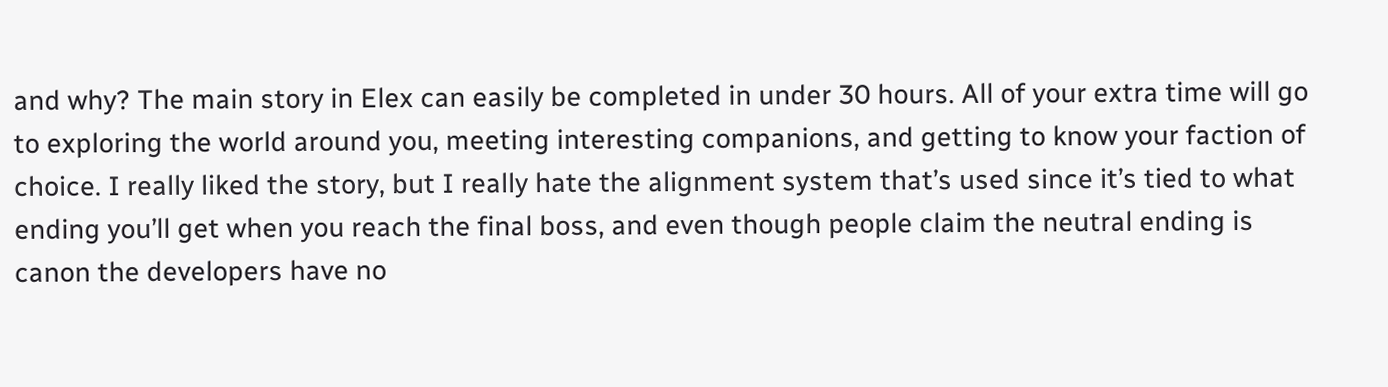and why? The main story in Elex can easily be completed in under 30 hours. All of your extra time will go to exploring the world around you, meeting interesting companions, and getting to know your faction of choice. I really liked the story, but I really hate the alignment system that’s used since it’s tied to what ending you’ll get when you reach the final boss, and even though people claim the neutral ending is canon the developers have no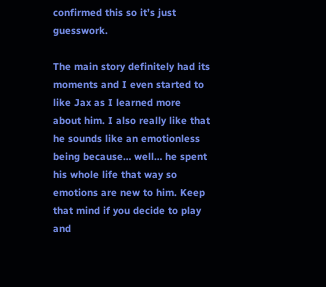confirmed this so it’s just guesswork.

The main story definitely had its moments and I even started to like Jax as I learned more about him. I also really like that he sounds like an emotionless being because… well… he spent his whole life that way so emotions are new to him. Keep that mind if you decide to play and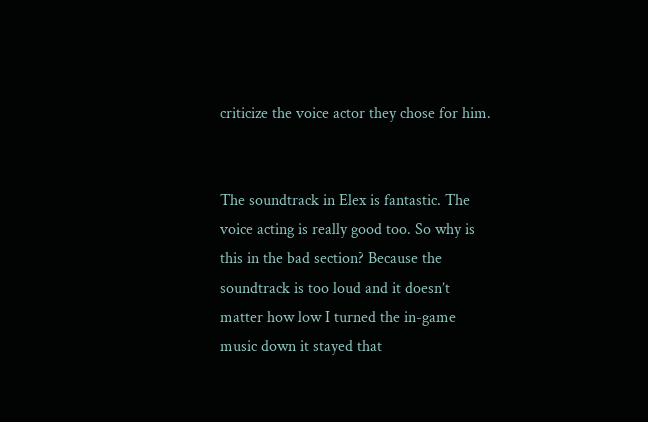criticize the voice actor they chose for him.


The soundtrack in Elex is fantastic. The voice acting is really good too. So why is this in the bad section? Because the soundtrack is too loud and it doesn’t matter how low I turned the in-game music down it stayed that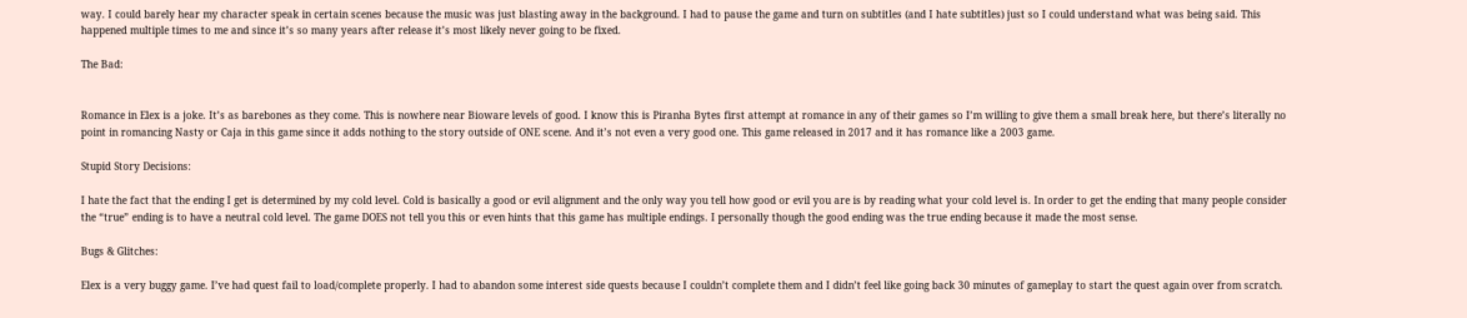way. I could barely hear my character speak in certain scenes because the music was just blasting away in the background. I had to pause the game and turn on subtitles (and I hate subtitles) just so I could understand what was being said. This happened multiple times to me and since it’s so many years after release it’s most likely never going to be fixed.

The Bad:


Romance in Elex is a joke. It’s as barebones as they come. This is nowhere near Bioware levels of good. I know this is Piranha Bytes first attempt at romance in any of their games so I’m willing to give them a small break here, but there’s literally no point in romancing Nasty or Caja in this game since it adds nothing to the story outside of ONE scene. And it’s not even a very good one. This game released in 2017 and it has romance like a 2003 game.

Stupid Story Decisions:

I hate the fact that the ending I get is determined by my cold level. Cold is basically a good or evil alignment and the only way you tell how good or evil you are is by reading what your cold level is. In order to get the ending that many people consider the “true” ending is to have a neutral cold level. The game DOES not tell you this or even hints that this game has multiple endings. I personally though the good ending was the true ending because it made the most sense.

Bugs & Glitches:

Elex is a very buggy game. I’ve had quest fail to load/complete properly. I had to abandon some interest side quests because I couldn’t complete them and I didn’t feel like going back 30 minutes of gameplay to start the quest again over from scratch.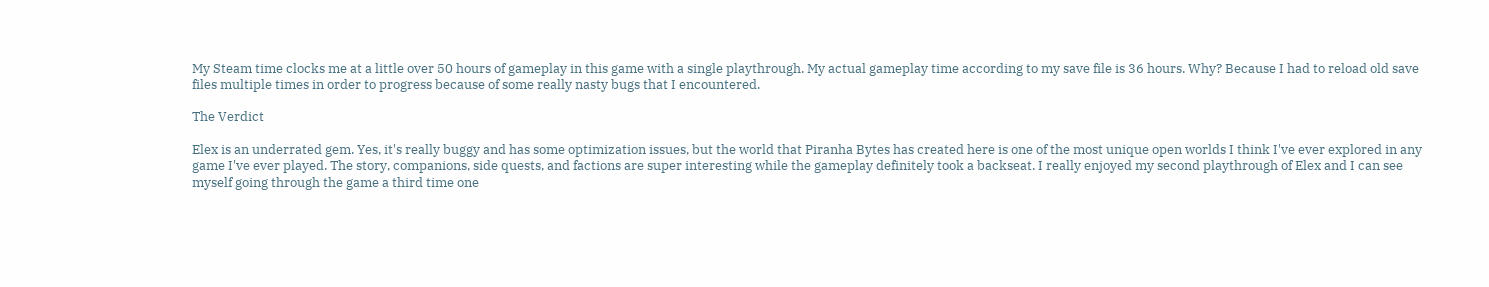My Steam time clocks me at a little over 50 hours of gameplay in this game with a single playthrough. My actual gameplay time according to my save file is 36 hours. Why? Because I had to reload old save files multiple times in order to progress because of some really nasty bugs that I encountered.

The Verdict

Elex is an underrated gem. Yes, it's really buggy and has some optimization issues, but the world that Piranha Bytes has created here is one of the most unique open worlds I think I've ever explored in any game I've ever played. The story, companions, side quests, and factions are super interesting while the gameplay definitely took a backseat. I really enjoyed my second playthrough of Elex and I can see myself going through the game a third time one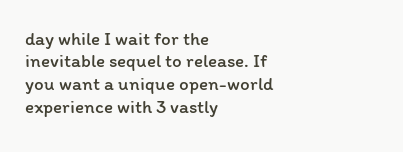day while I wait for the inevitable sequel to release. If you want a unique open-world experience with 3 vastly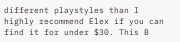different playstyles than I highly recommend Elex if you can find it for under $30. This B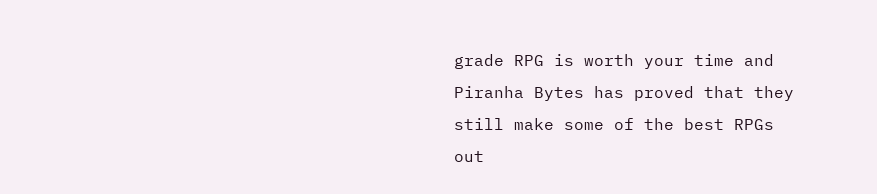grade RPG is worth your time and Piranha Bytes has proved that they still make some of the best RPGs out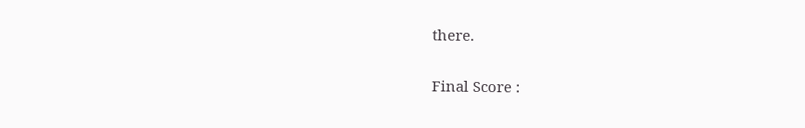there.

Final Score :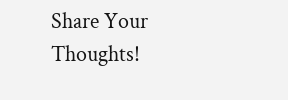Share Your Thoughts!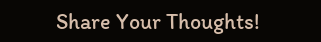Share Your Thoughts!